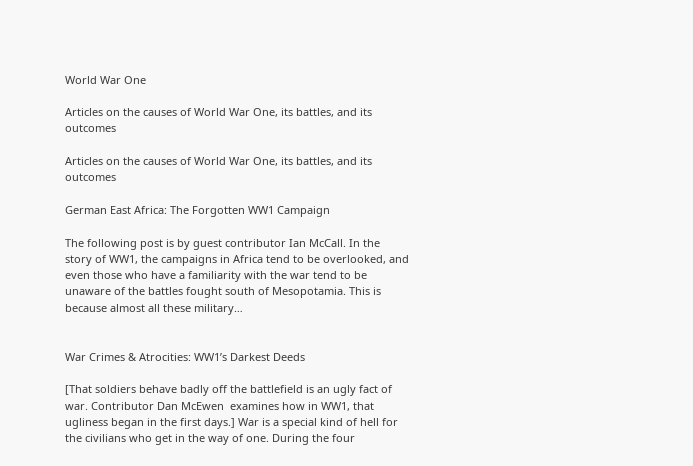World War One

Articles on the causes of World War One, its battles, and its outcomes

Articles on the causes of World War One, its battles, and its outcomes

German East Africa: The Forgotten WW1 Campaign

The following post is by guest contributor Ian McCall. In the story of WW1, the campaigns in Africa tend to be overlooked, and even those who have a familiarity with the war tend to be unaware of the battles fought south of Mesopotamia. This is because almost all these military…


War Crimes & Atrocities: WW1’s Darkest Deeds

[That soldiers behave badly off the battlefield is an ugly fact of war. Contributor Dan McEwen  examines how in WW1, that ugliness began in the first days.] War is a special kind of hell for the civilians who get in the way of one. During the four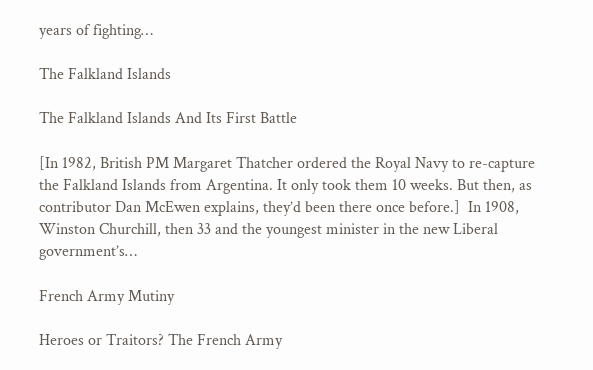years of fighting…

The Falkland Islands

The Falkland Islands And Its First Battle

[In 1982, British PM Margaret Thatcher ordered the Royal Navy to re-capture the Falkland Islands from Argentina. It only took them 10 weeks. But then, as contributor Dan McEwen explains, they’d been there once before.]  In 1908, Winston Churchill, then 33 and the youngest minister in the new Liberal government’s…

French Army Mutiny

Heroes or Traitors? The French Army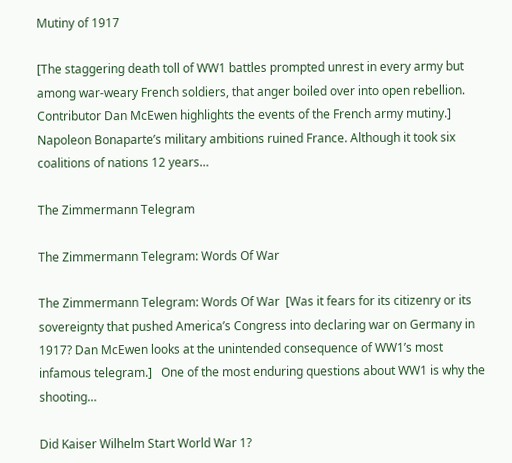Mutiny of 1917

[The staggering death toll of WW1 battles prompted unrest in every army but among war-weary French soldiers, that anger boiled over into open rebellion. Contributor Dan McEwen highlights the events of the French army mutiny.]  Napoleon Bonaparte’s military ambitions ruined France. Although it took six coalitions of nations 12 years…

The Zimmermann Telegram

The Zimmermann Telegram: Words Of War

The Zimmermann Telegram: Words Of War  [Was it fears for its citizenry or its sovereignty that pushed America’s Congress into declaring war on Germany in 1917? Dan McEwen looks at the unintended consequence of WW1’s most infamous telegram.]   One of the most enduring questions about WW1 is why the shooting…

Did Kaiser Wilhelm Start World War 1?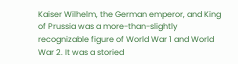Kaiser Wilhelm, the German emperor, and King of Prussia was a more-than-slightly recognizable figure of World War 1 and World War 2. It was a storied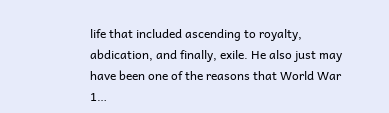life that included ascending to royalty, abdication, and finally, exile. He also just may have been one of the reasons that World War 1…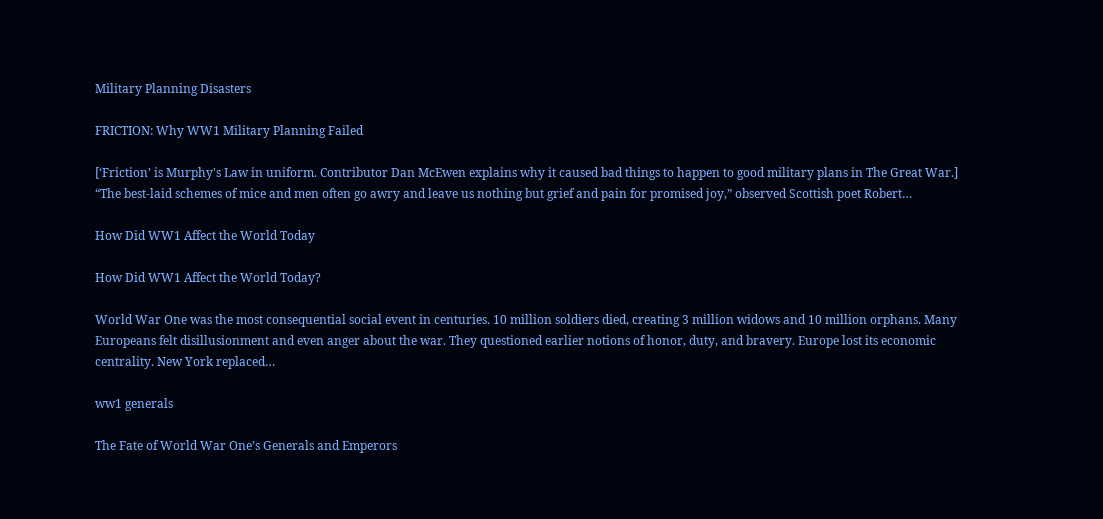Military Planning Disasters

FRICTION: Why WW1 Military Planning Failed

[‘Friction’ is Murphy's Law in uniform. Contributor Dan McEwen explains why it caused bad things to happen to good military plans in The Great War.]  “The best-laid schemes of mice and men often go awry and leave us nothing but grief and pain for promised joy,” observed Scottish poet Robert…

How Did WW1 Affect the World Today

How Did WW1 Affect the World Today?

World War One was the most consequential social event in centuries. 10 million soldiers died, creating 3 million widows and 10 million orphans. Many Europeans felt disillusionment and even anger about the war. They questioned earlier notions of honor, duty, and bravery. Europe lost its economic centrality. New York replaced…

ww1 generals

The Fate of World War One’s Generals and Emperors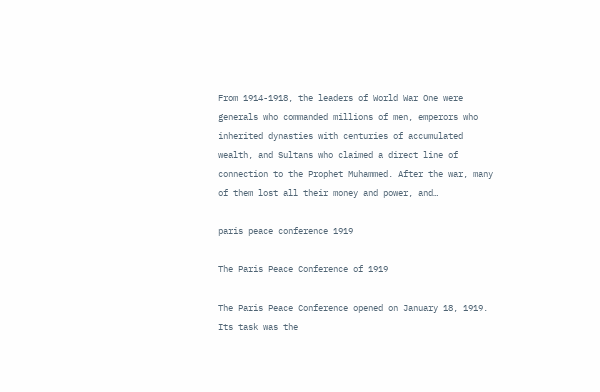From 1914-1918, the leaders of World War One were generals who commanded millions of men, emperors who inherited dynasties with centuries of accumulated wealth, and Sultans who claimed a direct line of connection to the Prophet Muhammed. After the war, many of them lost all their money and power, and…

paris peace conference 1919

The Paris Peace Conference of 1919

The Paris Peace Conference opened on January 18, 1919. Its task was the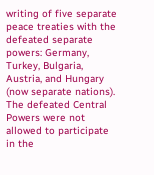writing of five separate peace treaties with the defeated separate powers: Germany, Turkey, Bulgaria, Austria, and Hungary (now separate nations). The defeated Central Powers were not allowed to participate in the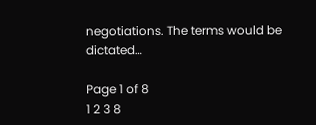negotiations. The terms would be dictated…

Page 1 of 8
1 2 3 8